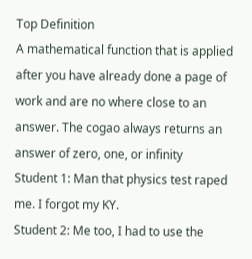Top Definition
A mathematical function that is applied after you have already done a page of work and are no where close to an answer. The cogao always returns an answer of zero, one, or infinity
Student 1: Man that physics test raped me. I forgot my KY.
Student 2: Me too, I had to use the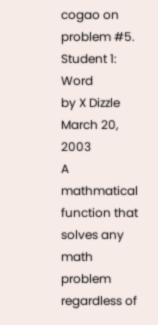cogao on problem #5.
Student 1: Word
by X Dizzle March 20, 2003
A mathmatical function that solves any math problem regardless of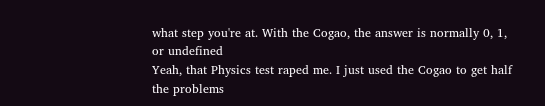what step you're at. With the Cogao, the answer is normally 0, 1, or undefined
Yeah, that Physics test raped me. I just used the Cogao to get half the problems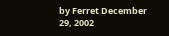by Ferret December 29, 2002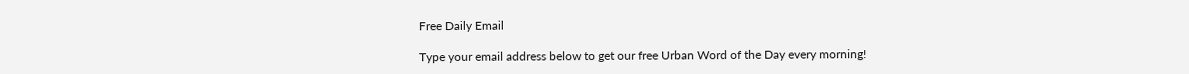Free Daily Email

Type your email address below to get our free Urban Word of the Day every morning!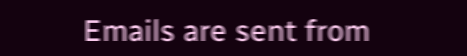Emails are sent from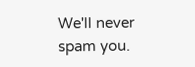We'll never spam you.